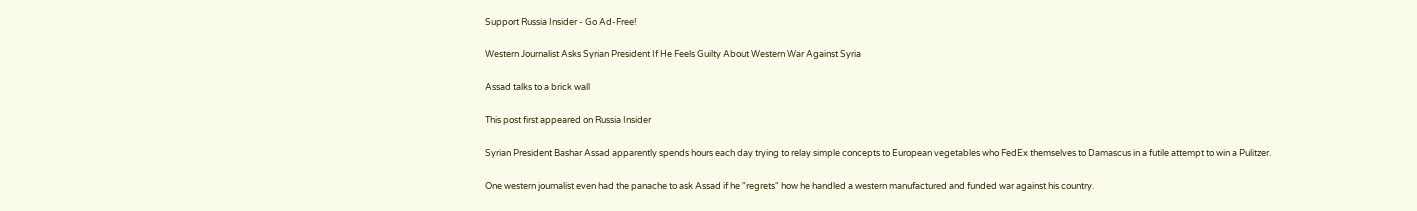Support Russia Insider - Go Ad-Free!

Western Journalist Asks Syrian President If He Feels Guilty About Western War Against Syria

Assad talks to a brick wall

This post first appeared on Russia Insider

Syrian President Bashar Assad apparently spends hours each day trying to relay simple concepts to European vegetables who FedEx themselves to Damascus in a futile attempt to win a Pulitzer.

One western journalist even had the panache to ask Assad if he "regrets" how he handled a western manufactured and funded war against his country.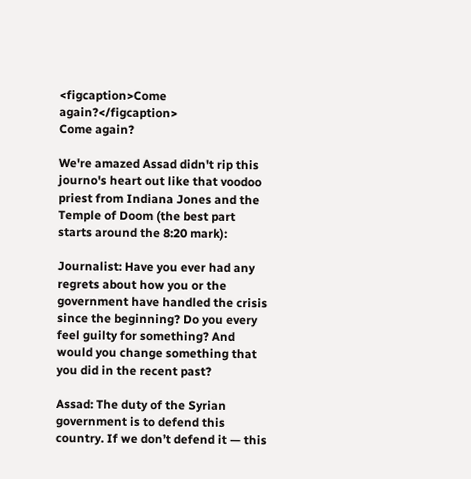<figcaption>Come again?</figcaption>
Come again?

We're amazed Assad didn't rip this journo's heart out like that voodoo priest from Indiana Jones and the Temple of Doom (the best part starts around the 8:20 mark):

Journalist: Have you ever had any regrets about how you or the government have handled the crisis since the beginning? Do you every feel guilty for something? And would you change something that you did in the recent past?

Assad: The duty of the Syrian government is to defend this country. If we don’t defend it — this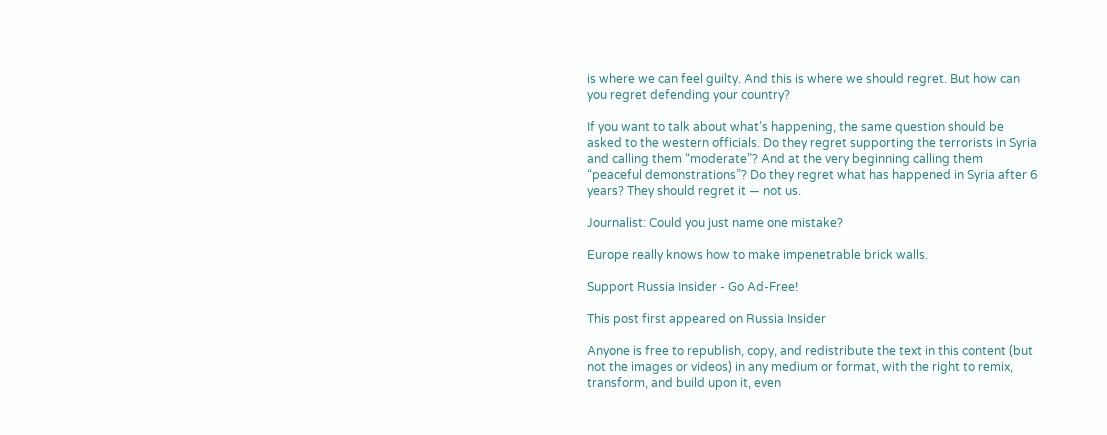is where we can feel guilty. And this is where we should regret. But how can you regret defending your country?

If you want to talk about what’s happening, the same question should be asked to the western officials. Do they regret supporting the terrorists in Syria and calling them “moderate”? And at the very beginning calling them “peaceful demonstrations”? Do they regret what has happened in Syria after 6 years? They should regret it — not us.

Journalist: Could you just name one mistake?

Europe really knows how to make impenetrable brick walls.

Support Russia Insider - Go Ad-Free!

This post first appeared on Russia Insider

Anyone is free to republish, copy, and redistribute the text in this content (but not the images or videos) in any medium or format, with the right to remix, transform, and build upon it, even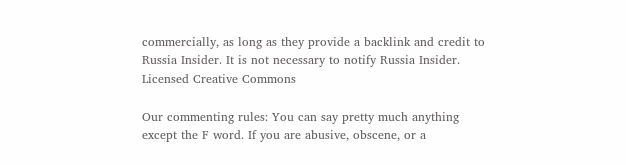commercially, as long as they provide a backlink and credit to Russia Insider. It is not necessary to notify Russia Insider. Licensed Creative Commons

Our commenting rules: You can say pretty much anything except the F word. If you are abusive, obscene, or a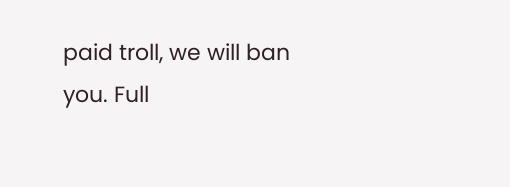paid troll, we will ban you. Full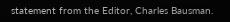statement from the Editor, Charles Bausman.